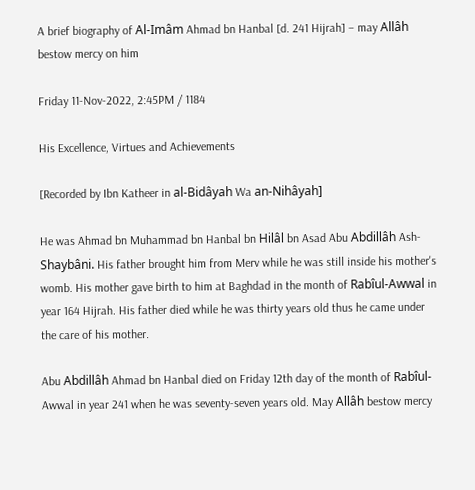A brief biography of Al-Imâm Ahmad bn Hanbal [d. 241 Hijrah] – may Allâh bestow mercy on him

Friday 11-Nov-2022, 2:45PM / 1184

His Excellence, Virtues and Achievements

[Recorded by Ibn Katheer in al-Bidâyah Wa an-Nihâyah]

He was Ahmad bn Muhammad bn Hanbal bn Hilâl bn Asad Abu Abdillâh Ash-Shaybâni. His father brought him from Merv while he was still inside his mother's womb. His mother gave birth to him at Baghdad in the month of Rabîul-Awwal in year 164 Hijrah. His father died while he was thirty years old thus he came under the care of his mother.

Abu Abdillâh Ahmad bn Hanbal died on Friday 12th day of the month of Rabîul-Awwal in year 241 when he was seventy-seven years old. May Allâh bestow mercy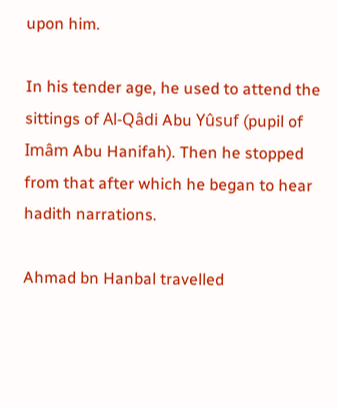upon him.

In his tender age, he used to attend the sittings of Al-Qâdi Abu Yûsuf (pupil of Imâm Abu Hanifah). Then he stopped from that after which he began to hear hadith narrations.

Ahmad bn Hanbal travelled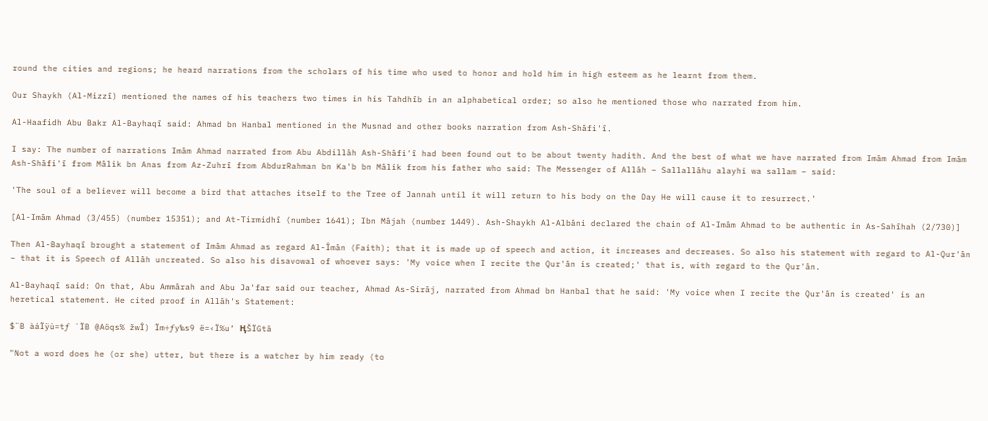round the cities and regions; he heard narrations from the scholars of his time who used to honor and hold him in high esteem as he learnt from them.

Our Shaykh (Al-Mizzî) mentioned the names of his teachers two times in his Tahdhîb in an alphabetical order; so also he mentioned those who narrated from him.

Al-Haafidh Abu Bakr Al-Bayhaqî said: Ahmad bn Hanbal mentioned in the Musnad and other books narration from Ash-Shâfi'î.

I say: The number of narrations Imâm Ahmad narrated from Abu Abdillâh Ash-Shâfi'î had been found out to be about twenty hadith. And the best of what we have narrated from Imâm Ahmad from Imâm Ash-Shâfi'î from Mâlik bn Anas from Az-Zuhrî from AbdurRahman bn Ka'b bn Mâlik from his father who said: The Messenger of Allâh – Sallallâhu alayhi wa sallam – said:

'The soul of a believer will become a bird that attaches itself to the Tree of Jannah until it will return to his body on the Day He will cause it to resurrect.'

[Al-Imâm Ahmad (3/455) (number 15351); and At-Tirmidhî (number 1641); Ibn Mâjah (number 1449). Ash-Shaykh Al-Albâni declared the chain of Al-Imâm Ahmad to be authentic in As-Sahîhah (2/730)]

Then Al-Bayhaqî brought a statement of Imâm Ahmad as regard Al-Îmân (Faith); that it is made up of speech and action, it increases and decreases. So also his statement with regard to Al-Qur'ân – that it is Speech of Allâh uncreated. So also his disavowal of whoever says: 'My voice when I recite the Qur'ân is created;' that is, with regard to the Qur'ân.

Al-Bayhaqî said: On that, Abu Ammârah and Abu Ja'far said our teacher, Ahmad As-Sirâj, narrated from Ahmad bn Hanbal that he said: 'My voice when I recite the Qur'ân is created' is an heretical statement. He cited proof in Allâh's Statement:

$¨B àáÏÿù=tƒ `ÏB @Aöqs% žwÎ) Ïm÷ƒy‰s9 ë=‹Ï%u‘ ӉŠÏGtã

"Not a word does he (or she) utter, but there is a watcher by him ready (to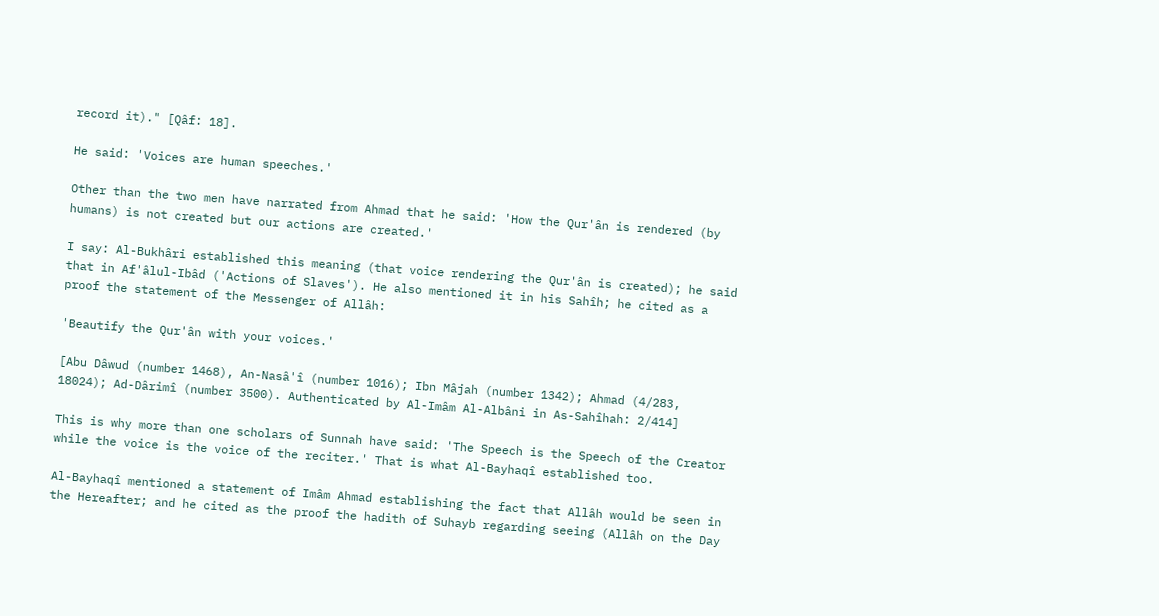record it)." [Qâf: 18].

He said: 'Voices are human speeches.'

Other than the two men have narrated from Ahmad that he said: 'How the Qur'ân is rendered (by humans) is not created but our actions are created.'

I say: Al-Bukhâri established this meaning (that voice rendering the Qur'ân is created); he said that in Af'âlul-Ibâd ('Actions of Slaves'). He also mentioned it in his Sahîh; he cited as a proof the statement of the Messenger of Allâh:

'Beautify the Qur'ân with your voices.'

[Abu Dâwud (number 1468), An-Nasâ'î (number 1016); Ibn Mâjah (number 1342); Ahmad (4/283, 18024); Ad-Dârimî (number 3500). Authenticated by Al-Imâm Al-Albâni in As-Sahîhah: 2/414]

This is why more than one scholars of Sunnah have said: 'The Speech is the Speech of the Creator while the voice is the voice of the reciter.' That is what Al-Bayhaqî established too.

Al-Bayhaqî mentioned a statement of Imâm Ahmad establishing the fact that Allâh would be seen in the Hereafter; and he cited as the proof the hadith of Suhayb regarding seeing (Allâh on the Day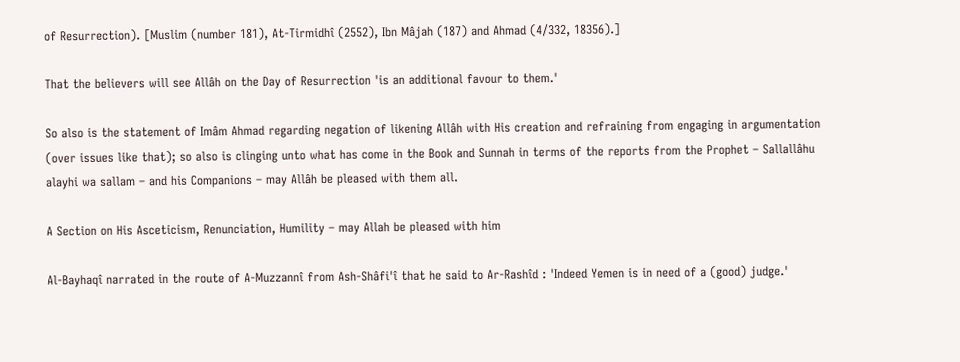of Resurrection). [Muslim (number 181), At-Tirmidhî (2552), Ibn Mâjah (187) and Ahmad (4/332, 18356).]

That the believers will see Allâh on the Day of Resurrection 'is an additional favour to them.'

So also is the statement of Imâm Ahmad regarding negation of likening Allâh with His creation and refraining from engaging in argumentation (over issues like that); so also is clinging unto what has come in the Book and Sunnah in terms of the reports from the Prophet – Sallallâhu alayhi wa sallam – and his Companions – may Allâh be pleased with them all.

A Section on His Asceticism, Renunciation, Humility – may Allah be pleased with him

Al-Bayhaqî narrated in the route of A-Muzzannî from Ash-Shâfi'î that he said to Ar-Rashîd : 'Indeed Yemen is in need of a (good) judge.'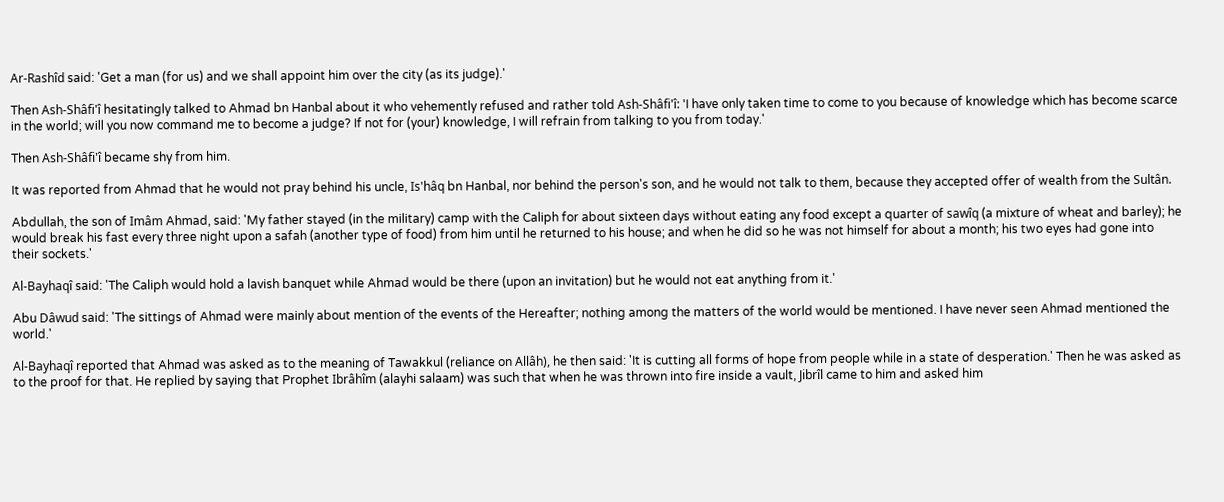Ar-Rashîd said: 'Get a man (for us) and we shall appoint him over the city (as its judge).'

Then Ash-Shâfi'î hesitatingly talked to Ahmad bn Hanbal about it who vehemently refused and rather told Ash-Shâfi'î: 'I have only taken time to come to you because of knowledge which has become scarce in the world; will you now command me to become a judge? If not for (your) knowledge, I will refrain from talking to you from today.'

Then Ash-Shâfi'î became shy from him.

It was reported from Ahmad that he would not pray behind his uncle, Is'hâq bn Hanbal, nor behind the person's son, and he would not talk to them, because they accepted offer of wealth from the Sultân.

Abdullah, the son of Imâm Ahmad, said: 'My father stayed (in the military) camp with the Caliph for about sixteen days without eating any food except a quarter of sawîq (a mixture of wheat and barley); he would break his fast every three night upon a safah (another type of food) from him until he returned to his house; and when he did so he was not himself for about a month; his two eyes had gone into their sockets.'

Al-Bayhaqî said: 'The Caliph would hold a lavish banquet while Ahmad would be there (upon an invitation) but he would not eat anything from it.'

Abu Dâwud said: 'The sittings of Ahmad were mainly about mention of the events of the Hereafter; nothing among the matters of the world would be mentioned. I have never seen Ahmad mentioned the world.'

Al-Bayhaqî reported that Ahmad was asked as to the meaning of Tawakkul (reliance on Allâh), he then said: 'It is cutting all forms of hope from people while in a state of desperation.' Then he was asked as to the proof for that. He replied by saying that Prophet Ibrâhîm (alayhi salaam) was such that when he was thrown into fire inside a vault, Jibrîl came to him and asked him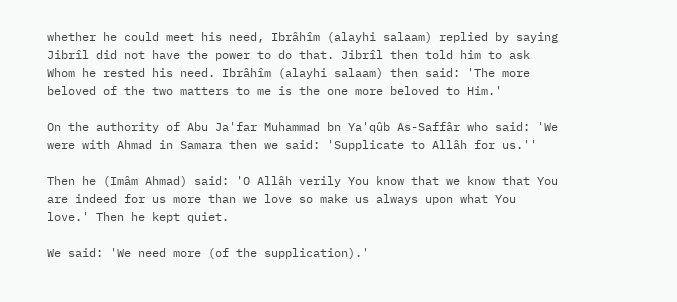whether he could meet his need, Ibrâhîm (alayhi salaam) replied by saying Jibrîl did not have the power to do that. Jibrîl then told him to ask Whom he rested his need. Ibrâhîm (alayhi salaam) then said: 'The more beloved of the two matters to me is the one more beloved to Him.'

On the authority of Abu Ja'far Muhammad bn Ya'qûb As-Saffâr who said: 'We were with Ahmad in Samara then we said: 'Supplicate to Allâh for us.''

Then he (Imâm Ahmad) said: 'O Allâh verily You know that we know that You are indeed for us more than we love so make us always upon what You love.' Then he kept quiet.

We said: 'We need more (of the supplication).'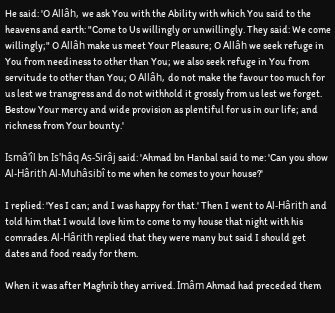He said: 'O Allâh, we ask You with the Ability with which You said to the heavens and earth: "Come to Us willingly or unwillingly. They said: We come willingly;" O Allâh make us meet Your Pleasure; O Allâh we seek refuge in You from neediness to other than You; we also seek refuge in You from servitude to other than You; O Allâh, do not make the favour too much for us lest we transgress and do not withhold it grossly from us lest we forget. Bestow Your mercy and wide provision as plentiful for us in our life; and richness from Your bounty.'

Ismâ'îl bn Is'hâq As-Sirâj said: 'Ahmad bn Hanbal said to me: 'Can you show Al-Hârith Al-Muhâsibî to me when he comes to your house?'

I replied: 'Yes I can; and I was happy for that.' Then I went to Al-Hârith and told him that I would love him to come to my house that night with his comrades. Al-Hârith replied that they were many but said I should get dates and food ready for them.

When it was after Maghrib they arrived. Imâm Ahmad had preceded them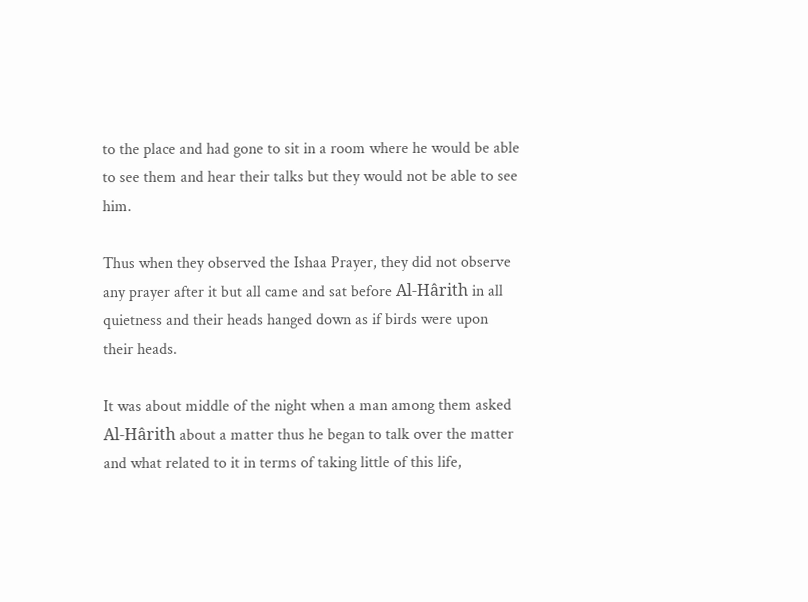to the place and had gone to sit in a room where he would be able to see them and hear their talks but they would not be able to see him.

Thus when they observed the Ishaa Prayer, they did not observe any prayer after it but all came and sat before Al-Hârith in all quietness and their heads hanged down as if birds were upon their heads.

It was about middle of the night when a man among them asked Al-Hârith about a matter thus he began to talk over the matter and what related to it in terms of taking little of this life,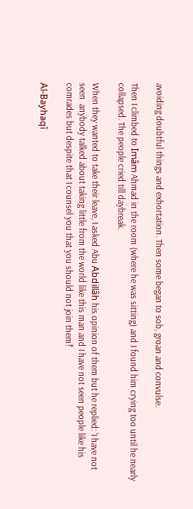avoiding doubtful things and exhortation. Then some began to sob, groan and convulse.

Then I climbed to Imâm Ahmad in the room (where he was sitting) and I found him crying too until he nearly collapsed. The people cried till daybreak.

When they wanted to take their leave, I asked Abu Abdillâh his opinion of them but he replied: 'I have not seen  anybody talked about taking little from the world like this man and I have not seen people like his comrades but despite that I counsel you that you should not join them!'

Al-Bayhaqî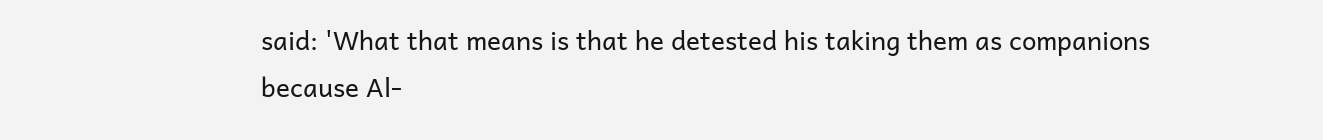said: 'What that means is that he detested his taking them as companions because Al-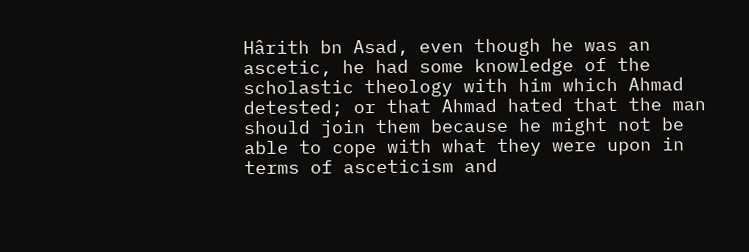Hârith bn Asad, even though he was an ascetic, he had some knowledge of the scholastic theology with him which Ahmad detested; or that Ahmad hated that the man should join them because he might not be able to cope with what they were upon in terms of asceticism and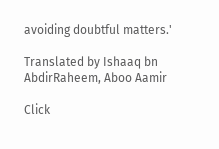avoiding doubtful matters.'

Translated by Ishaaq bn AbdirRaheem, Aboo Aamir

Click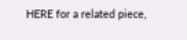HERE for a related piece,